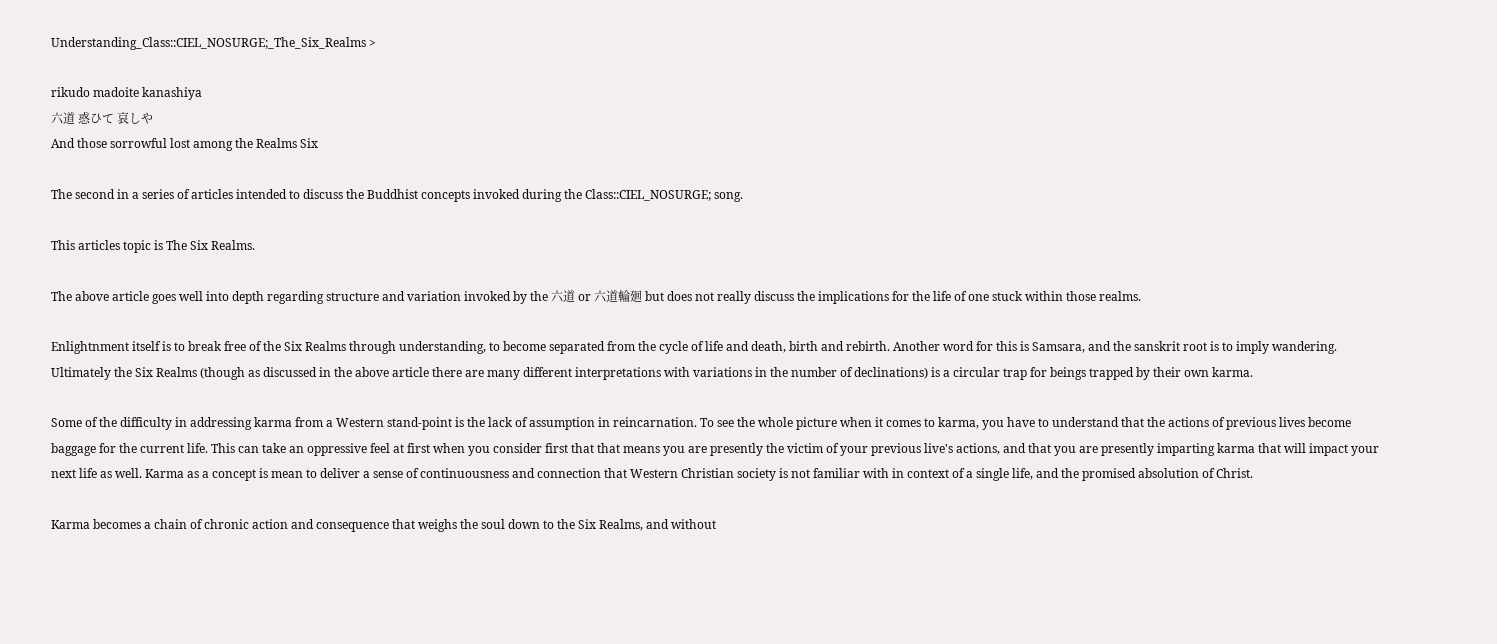Understanding_Class::CIEL_NOSURGE;_The_Six_Realms >

rikudo madoite kanashiya
六道 惑ひて 哀しや
And those sorrowful lost among the Realms Six

The second in a series of articles intended to discuss the Buddhist concepts invoked during the Class::CIEL_NOSURGE; song.

This articles topic is The Six Realms.

The above article goes well into depth regarding structure and variation invoked by the 六道 or 六道輪廻 but does not really discuss the implications for the life of one stuck within those realms.

Enlightnment itself is to break free of the Six Realms through understanding, to become separated from the cycle of life and death, birth and rebirth. Another word for this is Samsara, and the sanskrit root is to imply wandering. Ultimately the Six Realms (though as discussed in the above article there are many different interpretations with variations in the number of declinations) is a circular trap for beings trapped by their own karma.

Some of the difficulty in addressing karma from a Western stand-point is the lack of assumption in reincarnation. To see the whole picture when it comes to karma, you have to understand that the actions of previous lives become baggage for the current life. This can take an oppressive feel at first when you consider first that that means you are presently the victim of your previous live's actions, and that you are presently imparting karma that will impact your next life as well. Karma as a concept is mean to deliver a sense of continuousness and connection that Western Christian society is not familiar with in context of a single life, and the promised absolution of Christ.

Karma becomes a chain of chronic action and consequence that weighs the soul down to the Six Realms, and without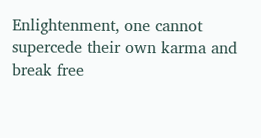Enlightenment, one cannot supercede their own karma and break free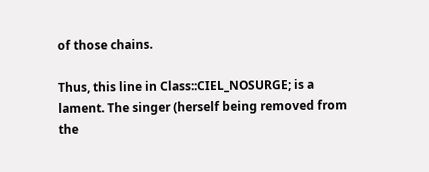of those chains.

Thus, this line in Class::CIEL_NOSURGE; is a lament. The singer (herself being removed from the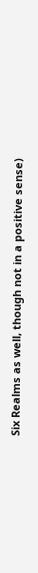Six Realms as well, though not in a positive sense)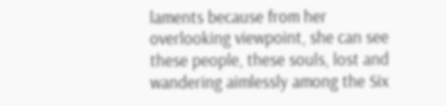laments because from her overlooking viewpoint, she can see these people, these souls, lost and wandering aimlessly among the Six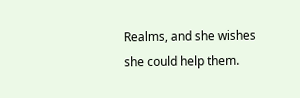Realms, and she wishes she could help them.